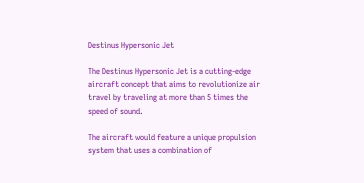Destinus Hypersonic Jet

The Destinus Hypersonic Jet is a cutting-edge aircraft concept that aims to revolutionize air travel by traveling at more than 5 times the speed of sound.

The aircraft would feature a unique propulsion system that uses a combination of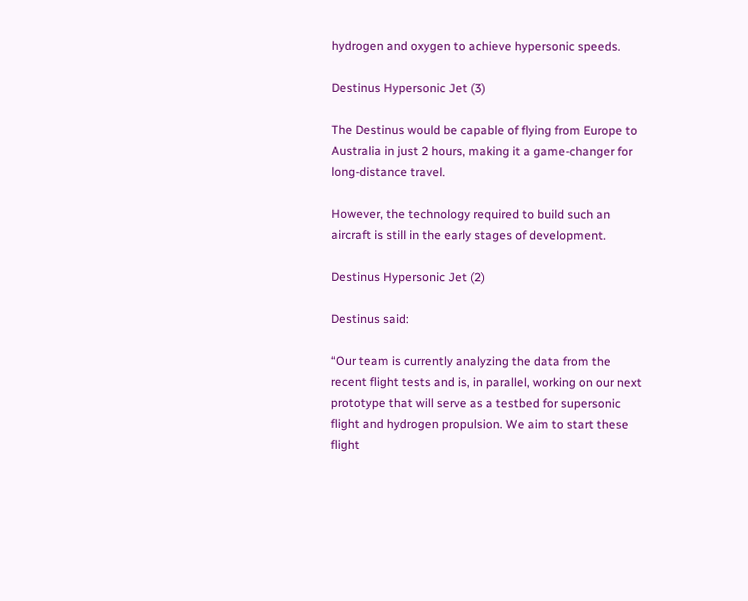hydrogen and oxygen to achieve hypersonic speeds.

Destinus Hypersonic Jet (3)

The Destinus would be capable of flying from Europe to Australia in just 2 hours, making it a game-changer for long-distance travel.

However, the technology required to build such an aircraft is still in the early stages of development.

Destinus Hypersonic Jet (2)

Destinus said:

“Our team is currently analyzing the data from the recent flight tests and is, in parallel, working on our next prototype that will serve as a testbed for supersonic flight and hydrogen propulsion. We aim to start these flight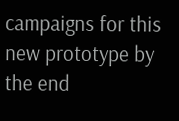campaigns for this new prototype by the end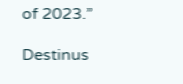of 2023.”

Destinus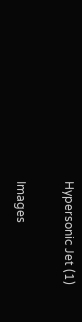Hypersonic Jet (1)

Images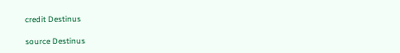credit Destinus

source Destinus